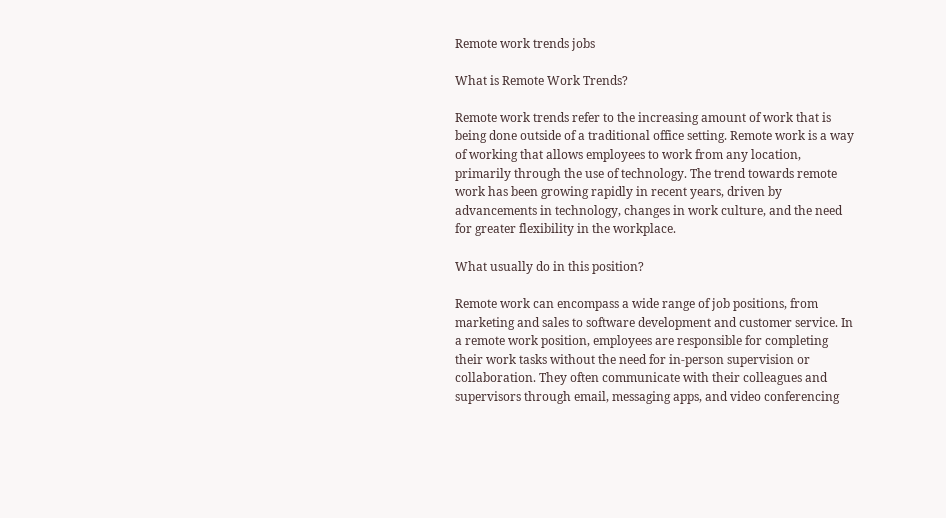Remote work trends jobs

What is Remote Work Trends?

Remote work trends refer to the increasing amount of work that is being done outside of a traditional office setting. Remote work is a way of working that allows employees to work from any location, primarily through the use of technology. The trend towards remote work has been growing rapidly in recent years, driven by advancements in technology, changes in work culture, and the need for greater flexibility in the workplace.

What usually do in this position?

Remote work can encompass a wide range of job positions, from marketing and sales to software development and customer service. In a remote work position, employees are responsible for completing their work tasks without the need for in-person supervision or collaboration. They often communicate with their colleagues and supervisors through email, messaging apps, and video conferencing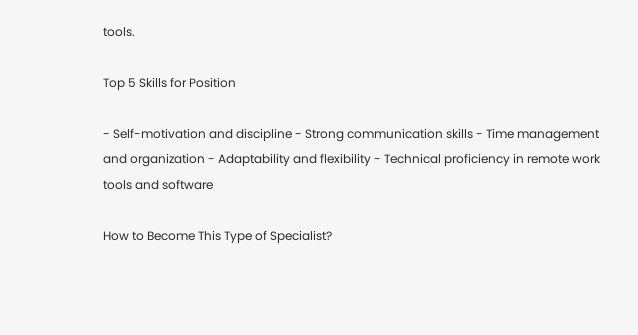tools.

Top 5 Skills for Position

- Self-motivation and discipline - Strong communication skills - Time management and organization - Adaptability and flexibility - Technical proficiency in remote work tools and software

How to Become This Type of Specialist?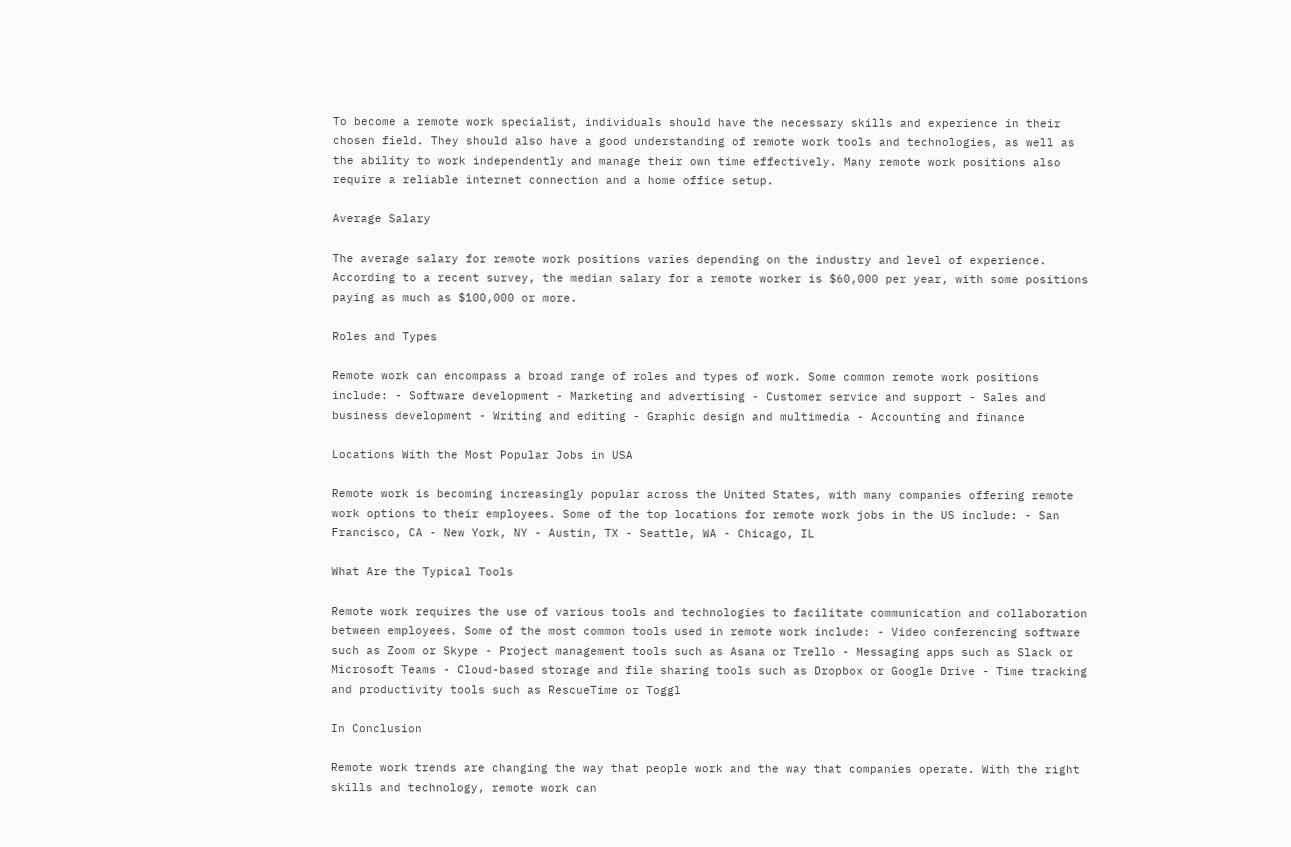To become a remote work specialist, individuals should have the necessary skills and experience in their chosen field. They should also have a good understanding of remote work tools and technologies, as well as the ability to work independently and manage their own time effectively. Many remote work positions also require a reliable internet connection and a home office setup.

Average Salary

The average salary for remote work positions varies depending on the industry and level of experience. According to a recent survey, the median salary for a remote worker is $60,000 per year, with some positions paying as much as $100,000 or more.

Roles and Types

Remote work can encompass a broad range of roles and types of work. Some common remote work positions include: - Software development - Marketing and advertising - Customer service and support - Sales and business development - Writing and editing - Graphic design and multimedia - Accounting and finance

Locations With the Most Popular Jobs in USA

Remote work is becoming increasingly popular across the United States, with many companies offering remote work options to their employees. Some of the top locations for remote work jobs in the US include: - San Francisco, CA - New York, NY - Austin, TX - Seattle, WA - Chicago, IL

What Are the Typical Tools

Remote work requires the use of various tools and technologies to facilitate communication and collaboration between employees. Some of the most common tools used in remote work include: - Video conferencing software such as Zoom or Skype - Project management tools such as Asana or Trello - Messaging apps such as Slack or Microsoft Teams - Cloud-based storage and file sharing tools such as Dropbox or Google Drive - Time tracking and productivity tools such as RescueTime or Toggl

In Conclusion

Remote work trends are changing the way that people work and the way that companies operate. With the right skills and technology, remote work can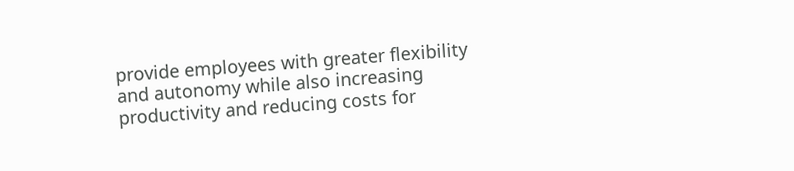provide employees with greater flexibility and autonomy while also increasing productivity and reducing costs for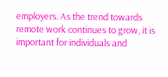employers. As the trend towards remote work continues to grow, it is important for individuals and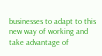businesses to adapt to this new way of working and take advantage of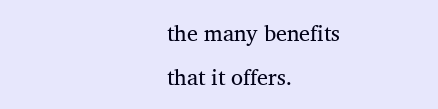the many benefits that it offers.